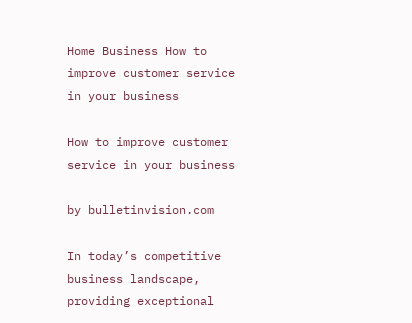Home Business How to improve customer service in your business

How to improve customer service in your business

by bulletinvision.com

In today’s competitive business landscape, providing exceptional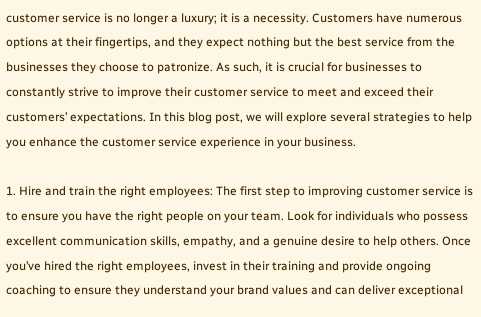customer service is no longer a luxury; it is a necessity. Customers have numerous options at their fingertips, and they expect nothing but the best service from the businesses they choose to patronize. As such, it is crucial for businesses to constantly strive to improve their customer service to meet and exceed their customers’ expectations. In this blog post, we will explore several strategies to help you enhance the customer service experience in your business.

1. Hire and train the right employees: The first step to improving customer service is to ensure you have the right people on your team. Look for individuals who possess excellent communication skills, empathy, and a genuine desire to help others. Once you’ve hired the right employees, invest in their training and provide ongoing coaching to ensure they understand your brand values and can deliver exceptional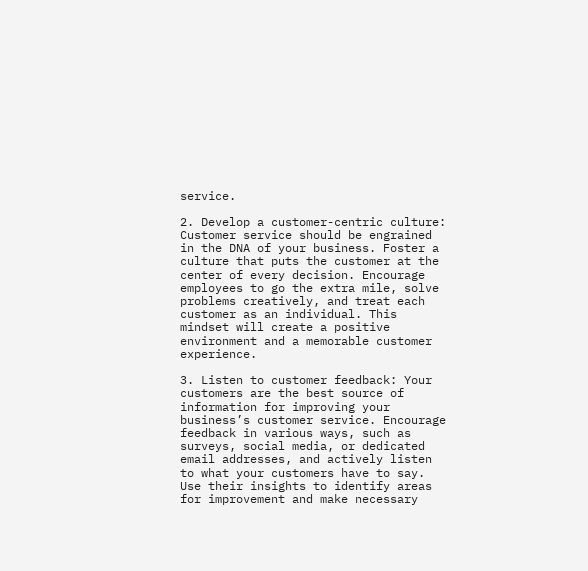service.

2. Develop a customer-centric culture: Customer service should be engrained in the DNA of your business. Foster a culture that puts the customer at the center of every decision. Encourage employees to go the extra mile, solve problems creatively, and treat each customer as an individual. This mindset will create a positive environment and a memorable customer experience.

3. Listen to customer feedback: Your customers are the best source of information for improving your business’s customer service. Encourage feedback in various ways, such as surveys, social media, or dedicated email addresses, and actively listen to what your customers have to say. Use their insights to identify areas for improvement and make necessary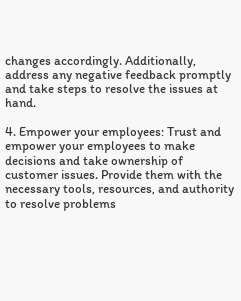changes accordingly. Additionally, address any negative feedback promptly and take steps to resolve the issues at hand.

4. Empower your employees: Trust and empower your employees to make decisions and take ownership of customer issues. Provide them with the necessary tools, resources, and authority to resolve problems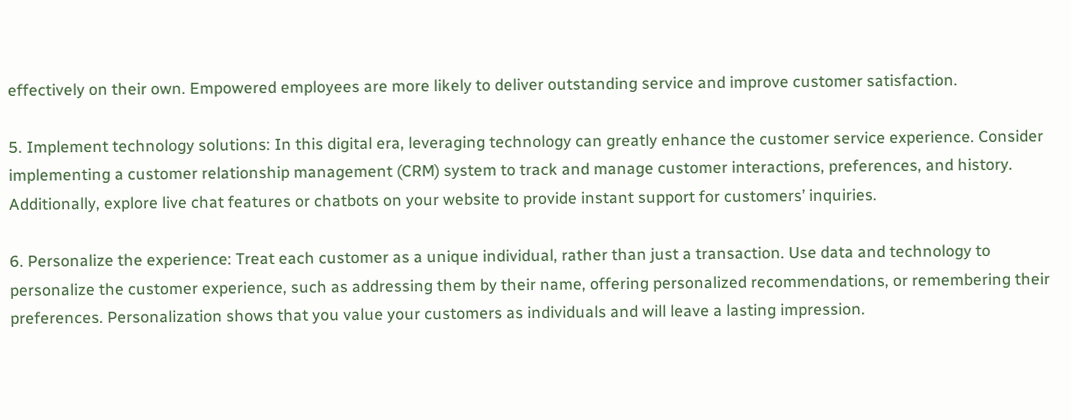effectively on their own. Empowered employees are more likely to deliver outstanding service and improve customer satisfaction.

5. Implement technology solutions: In this digital era, leveraging technology can greatly enhance the customer service experience. Consider implementing a customer relationship management (CRM) system to track and manage customer interactions, preferences, and history. Additionally, explore live chat features or chatbots on your website to provide instant support for customers’ inquiries.

6. Personalize the experience: Treat each customer as a unique individual, rather than just a transaction. Use data and technology to personalize the customer experience, such as addressing them by their name, offering personalized recommendations, or remembering their preferences. Personalization shows that you value your customers as individuals and will leave a lasting impression.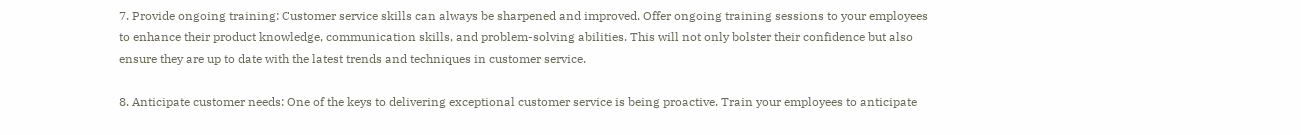7. Provide ongoing training: Customer service skills can always be sharpened and improved. Offer ongoing training sessions to your employees to enhance their product knowledge, communication skills, and problem-solving abilities. This will not only bolster their confidence but also ensure they are up to date with the latest trends and techniques in customer service.

8. Anticipate customer needs: One of the keys to delivering exceptional customer service is being proactive. Train your employees to anticipate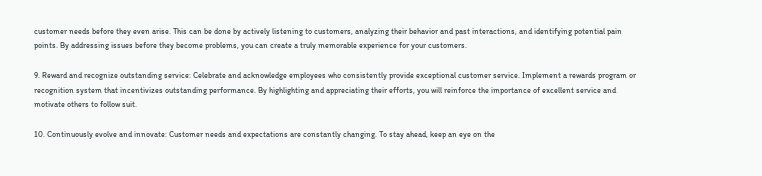customer needs before they even arise. This can be done by actively listening to customers, analyzing their behavior and past interactions, and identifying potential pain points. By addressing issues before they become problems, you can create a truly memorable experience for your customers.

9. Reward and recognize outstanding service: Celebrate and acknowledge employees who consistently provide exceptional customer service. Implement a rewards program or recognition system that incentivizes outstanding performance. By highlighting and appreciating their efforts, you will reinforce the importance of excellent service and motivate others to follow suit.

10. Continuously evolve and innovate: Customer needs and expectations are constantly changing. To stay ahead, keep an eye on the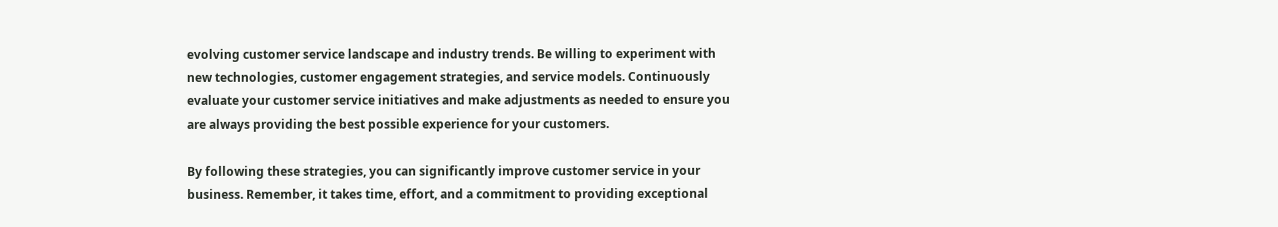evolving customer service landscape and industry trends. Be willing to experiment with new technologies, customer engagement strategies, and service models. Continuously evaluate your customer service initiatives and make adjustments as needed to ensure you are always providing the best possible experience for your customers.

By following these strategies, you can significantly improve customer service in your business. Remember, it takes time, effort, and a commitment to providing exceptional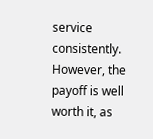service consistently. However, the payoff is well worth it, as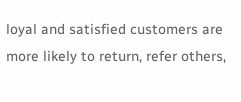loyal and satisfied customers are more likely to return, refer others,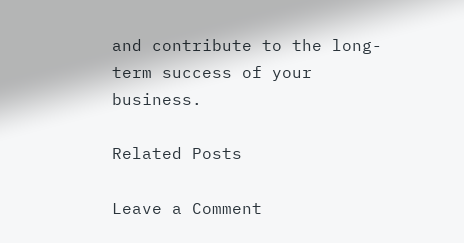and contribute to the long-term success of your business.

Related Posts

Leave a Comment